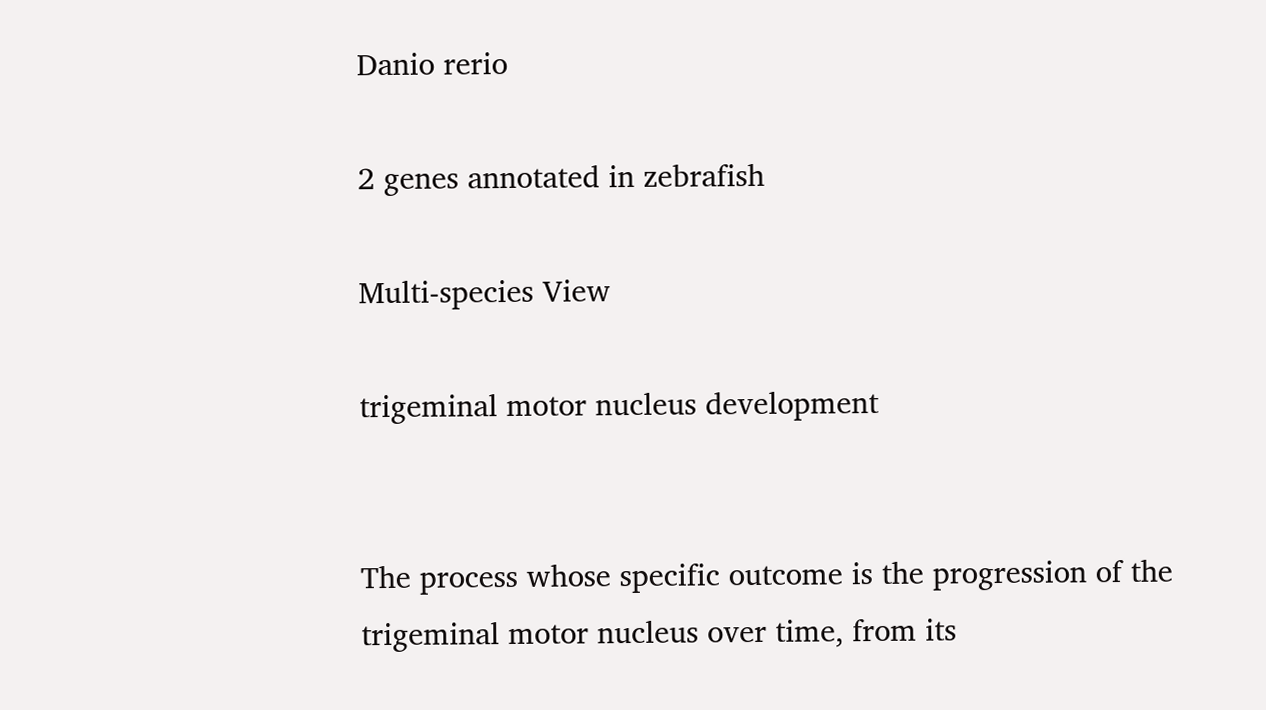Danio rerio

2 genes annotated in zebrafish

Multi-species View

trigeminal motor nucleus development


The process whose specific outcome is the progression of the trigeminal motor nucleus over time, from its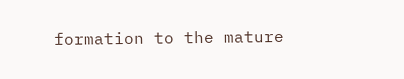formation to the mature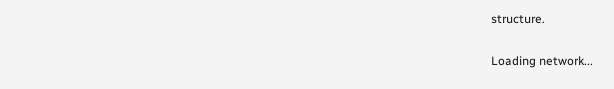structure.

Loading network...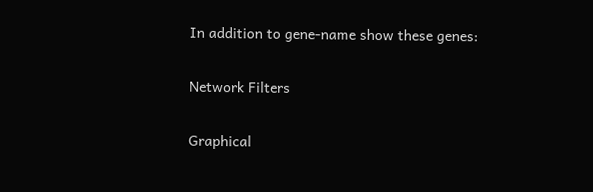In addition to gene-name show these genes:

Network Filters

Graphical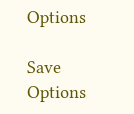Options

Save Options